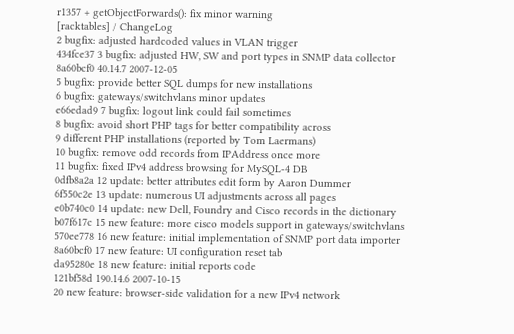r1357 + getObjectForwards(): fix minor warning
[racktables] / ChangeLog
2 bugfix: adjusted hardcoded values in VLAN trigger
434fce37 3 bugfix: adjusted HW, SW and port types in SNMP data collector
8a60bcf0 40.14.7 2007-12-05
5 bugfix: provide better SQL dumps for new installations
6 bugfix: gateways/switchvlans minor updates
e66edad9 7 bugfix: logout link could fail sometimes
8 bugfix: avoid short PHP tags for better compatibility across
9 different PHP installations (reported by Tom Laermans)
10 bugfix: remove odd records from IPAddress once more
11 bugfix: fixed IPv4 address browsing for MySQL-4 DB
0dfb8a2a 12 update: better attributes edit form by Aaron Dummer
6f550c2e 13 update: numerous UI adjustments across all pages
e0b740c0 14 update: new Dell, Foundry and Cisco records in the dictionary
b07f617c 15 new feature: more cisco models support in gateways/switchvlans
570ee778 16 new feature: initial implementation of SNMP port data importer
8a60bcf0 17 new feature: UI configuration reset tab
da95280e 18 new feature: initial reports code
121bf58d 190.14.6 2007-10-15
20 new feature: browser-side validation for a new IPv4 network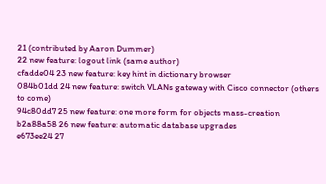21 (contributed by Aaron Dummer)
22 new feature: logout link (same author)
cfadde04 23 new feature: key hint in dictionary browser
084b01dd 24 new feature: switch VLANs gateway with Cisco connector (others to come)
94c80dd7 25 new feature: one more form for objects mass-creation
b2a88a58 26 new feature: automatic database upgrades
e673ee24 27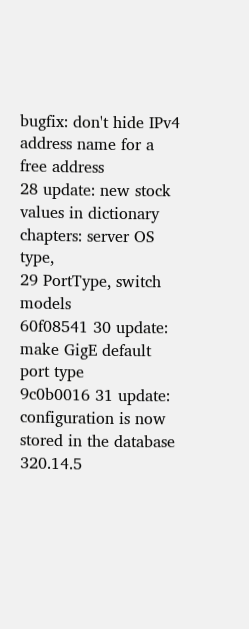bugfix: don't hide IPv4 address name for a free address
28 update: new stock values in dictionary chapters: server OS type,
29 PortType, switch models
60f08541 30 update: make GigE default port type
9c0b0016 31 update: configuration is now stored in the database
320.14.5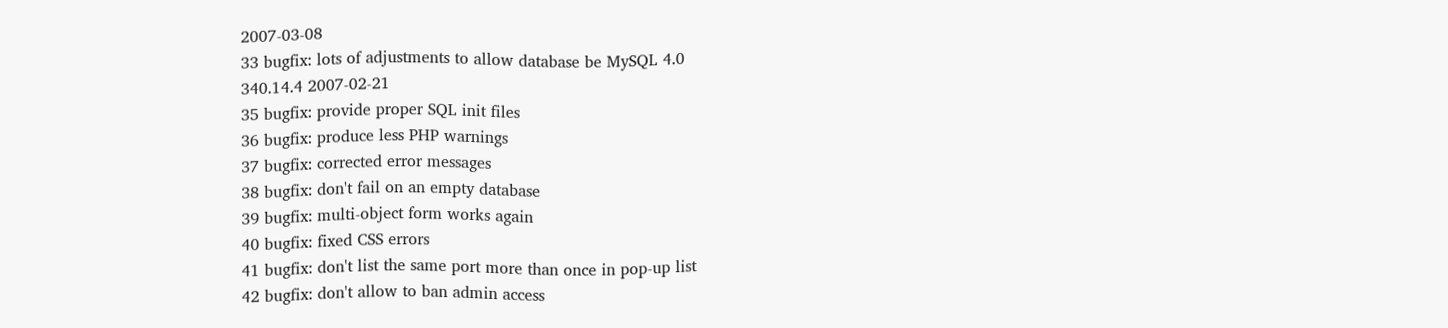2007-03-08
33 bugfix: lots of adjustments to allow database be MySQL 4.0
340.14.4 2007-02-21
35 bugfix: provide proper SQL init files
36 bugfix: produce less PHP warnings
37 bugfix: corrected error messages
38 bugfix: don't fail on an empty database
39 bugfix: multi-object form works again
40 bugfix: fixed CSS errors
41 bugfix: don't list the same port more than once in pop-up list
42 bugfix: don't allow to ban admin access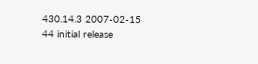430.14.3 2007-02-15
44 initial release